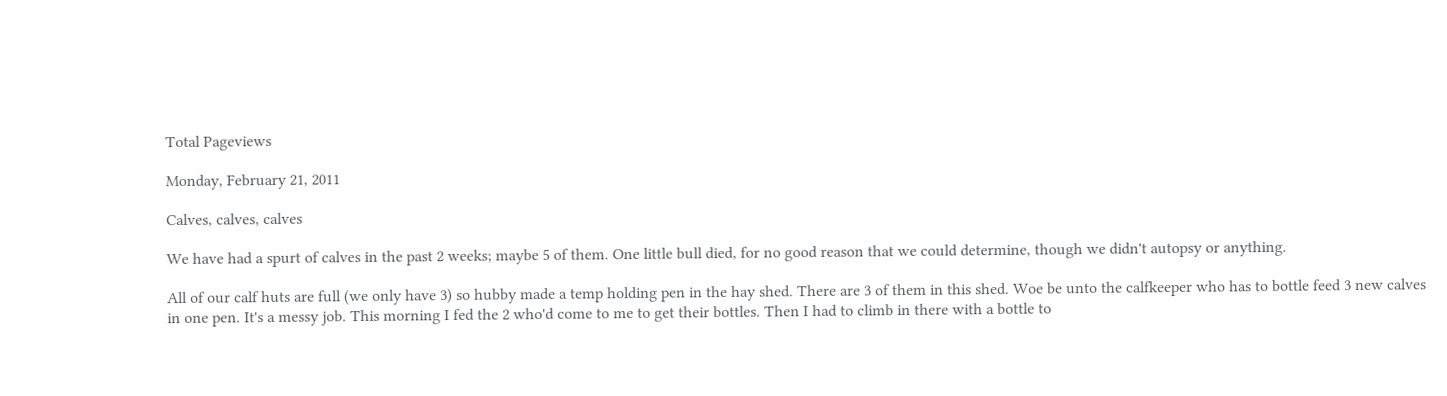Total Pageviews

Monday, February 21, 2011

Calves, calves, calves

We have had a spurt of calves in the past 2 weeks; maybe 5 of them. One little bull died, for no good reason that we could determine, though we didn't autopsy or anything.

All of our calf huts are full (we only have 3) so hubby made a temp holding pen in the hay shed. There are 3 of them in this shed. Woe be unto the calfkeeper who has to bottle feed 3 new calves in one pen. It's a messy job. This morning I fed the 2 who'd come to me to get their bottles. Then I had to climb in there with a bottle to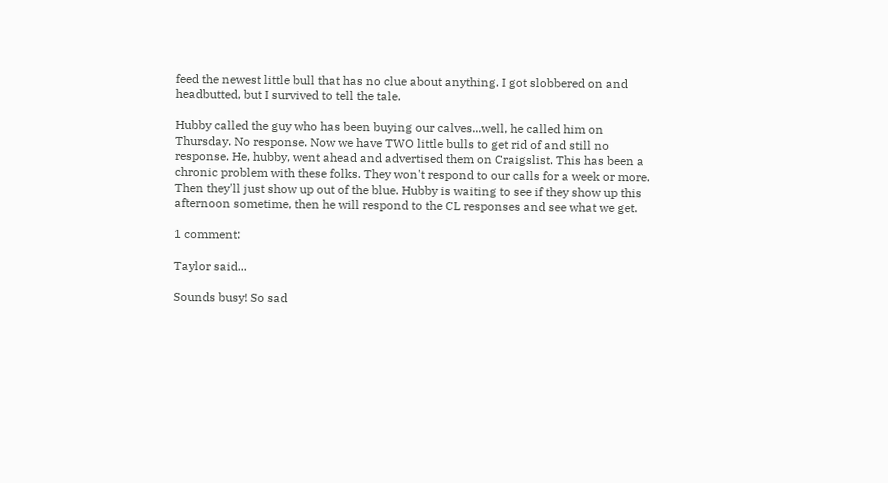feed the newest little bull that has no clue about anything. I got slobbered on and headbutted, but I survived to tell the tale.

Hubby called the guy who has been buying our calves...well, he called him on Thursday. No response. Now we have TWO little bulls to get rid of and still no response. He, hubby, went ahead and advertised them on Craigslist. This has been a chronic problem with these folks. They won't respond to our calls for a week or more. Then they'll just show up out of the blue. Hubby is waiting to see if they show up this afternoon sometime, then he will respond to the CL responses and see what we get.

1 comment:

Taylor said...

Sounds busy! So sad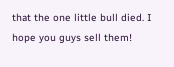that the one little bull died. I hope you guys sell them!